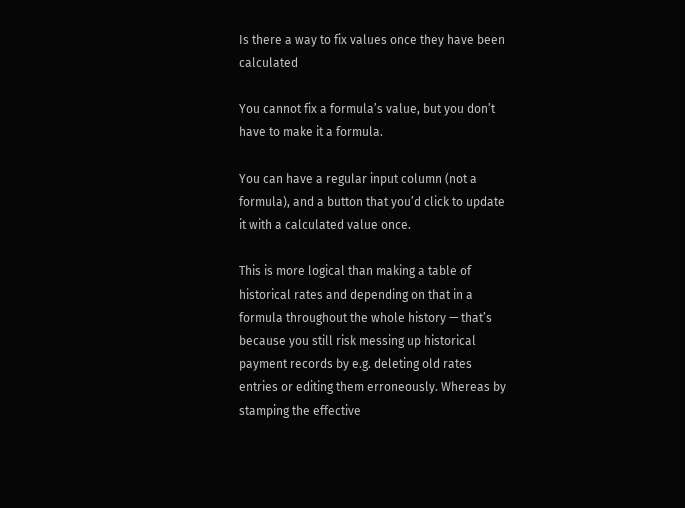Is there a way to fix values once they have been calculated

You cannot fix a formula’s value, but you don’t have to make it a formula.

You can have a regular input column (not a formula), and a button that you’d click to update it with a calculated value once.

This is more logical than making a table of historical rates and depending on that in a formula throughout the whole history — that’s because you still risk messing up historical payment records by e.g. deleting old rates entries or editing them erroneously. Whereas by stamping the effective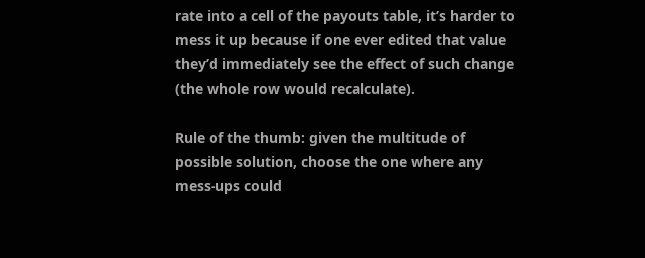rate into a cell of the payouts table, it’s harder to mess it up because if one ever edited that value they’d immediately see the effect of such change (the whole row would recalculate).

Rule of the thumb: given the multitude of possible solution, choose the one where any mess-ups could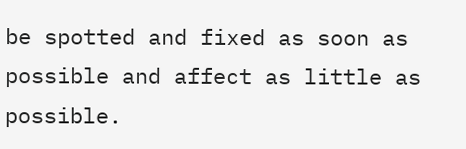be spotted and fixed as soon as possible and affect as little as possible.